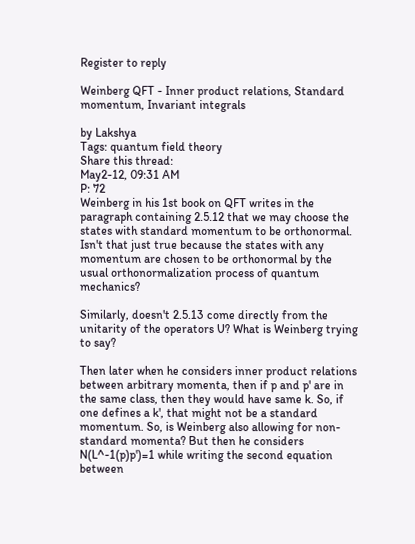Register to reply

Weinberg QFT - Inner product relations, Standard momentum, Invariant integrals

by Lakshya
Tags: quantum field theory
Share this thread:
May2-12, 09:31 AM
P: 72
Weinberg in his 1st book on QFT writes in the paragraph containing 2.5.12 that we may choose the states with standard momentum to be orthonormal. Isn't that just true because the states with any momentum are chosen to be orthonormal by the usual orthonormalization process of quantum mechanics?

Similarly, doesn't 2.5.13 come directly from the unitarity of the operators U? What is Weinberg trying to say?

Then later when he considers inner product relations between arbitrary momenta, then if p and p' are in the same class, then they would have same k. So, if one defines a k', that might not be a standard momentum. So, is Weinberg also allowing for non-standard momenta? But then he considers N(L^-1(p)p')=1 while writing the second equation between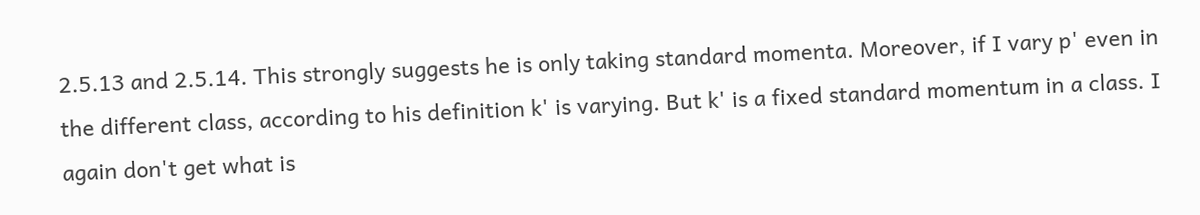2.5.13 and 2.5.14. This strongly suggests he is only taking standard momenta. Moreover, if I vary p' even in the different class, according to his definition k' is varying. But k' is a fixed standard momentum in a class. I again don't get what is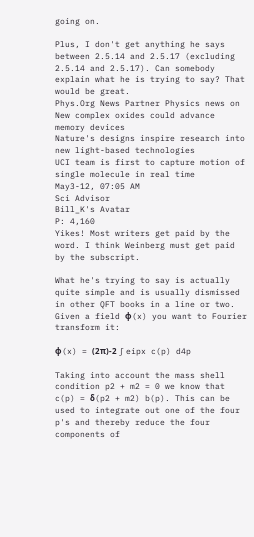going on.

Plus, I don't get anything he says between 2.5.14 and 2.5.17 (excluding 2.5.14 and 2.5.17). Can somebody explain what he is trying to say? That would be great.
Phys.Org News Partner Physics news on
New complex oxides could advance memory devices
Nature's designs inspire research into new light-based technologies
UCI team is first to capture motion of single molecule in real time
May3-12, 07:05 AM
Sci Advisor
Bill_K's Avatar
P: 4,160
Yikes! Most writers get paid by the word. I think Weinberg must get paid by the subscript.

What he's trying to say is actually quite simple and is usually dismissed in other QFT books in a line or two. Given a field φ(x) you want to Fourier transform it:

φ(x) = (2π)-2 ∫ eipx c(p) d4p

Taking into account the mass shell condition p2 + m2 = 0 we know that c(p) = δ(p2 + m2) b(p). This can be used to integrate out one of the four p's and thereby reduce the four components of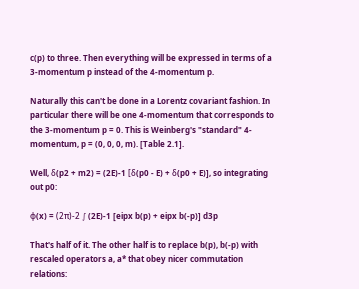c(p) to three. Then everything will be expressed in terms of a 3-momentum p instead of the 4-momentum p.

Naturally this can't be done in a Lorentz covariant fashion. In particular there will be one 4-momentum that corresponds to the 3-momentum p = 0. This is Weinberg's "standard" 4-momentum, p = (0, 0, 0, m). [Table 2.1].

Well, δ(p2 + m2) = (2E)-1 [δ(p0 - E) + δ(p0 + E)], so integrating out p0:

φ(x) = (2π)-2 ∫ (2E)-1 [eipx b(p) + eipx b(-p)] d3p

That's half of it. The other half is to replace b(p), b(-p) with rescaled operators a, a* that obey nicer commutation relations: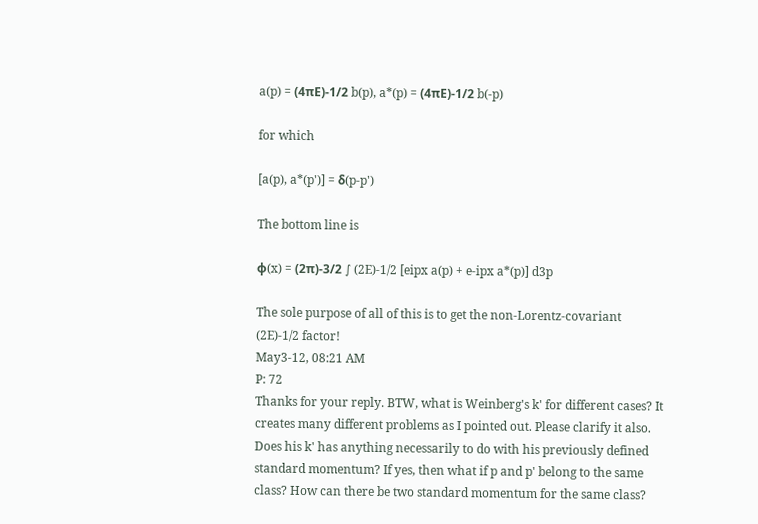a(p) = (4πE)-1/2 b(p), a*(p) = (4πE)-1/2 b(-p)

for which

[a(p), a*(p')] = δ(p-p')

The bottom line is

φ(x) = (2π)-3/2 ∫ (2E)-1/2 [eipx a(p) + e-ipx a*(p)] d3p

The sole purpose of all of this is to get the non-Lorentz-covariant (2E)-1/2 factor!
May3-12, 08:21 AM
P: 72
Thanks for your reply. BTW, what is Weinberg's k' for different cases? It creates many different problems as I pointed out. Please clarify it also. Does his k' has anything necessarily to do with his previously defined standard momentum? If yes, then what if p and p' belong to the same class? How can there be two standard momentum for the same class?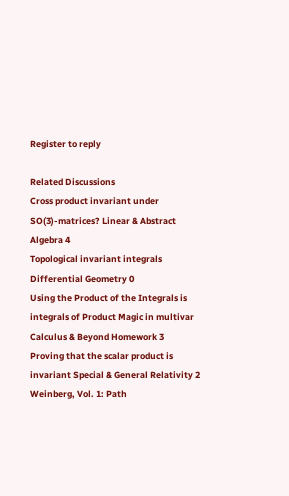Register to reply

Related Discussions
Cross product invariant under SO(3)-matrices? Linear & Abstract Algebra 4
Topological invariant integrals Differential Geometry 0
Using the Product of the Integrals is integrals of Product Magic in multivar Calculus & Beyond Homework 3
Proving that the scalar product is invariant Special & General Relativity 2
Weinberg, Vol. 1: Path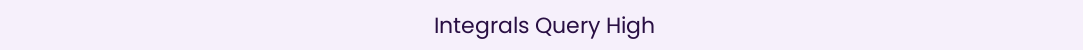Integrals Query High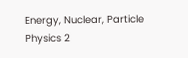Energy, Nuclear, Particle Physics 2